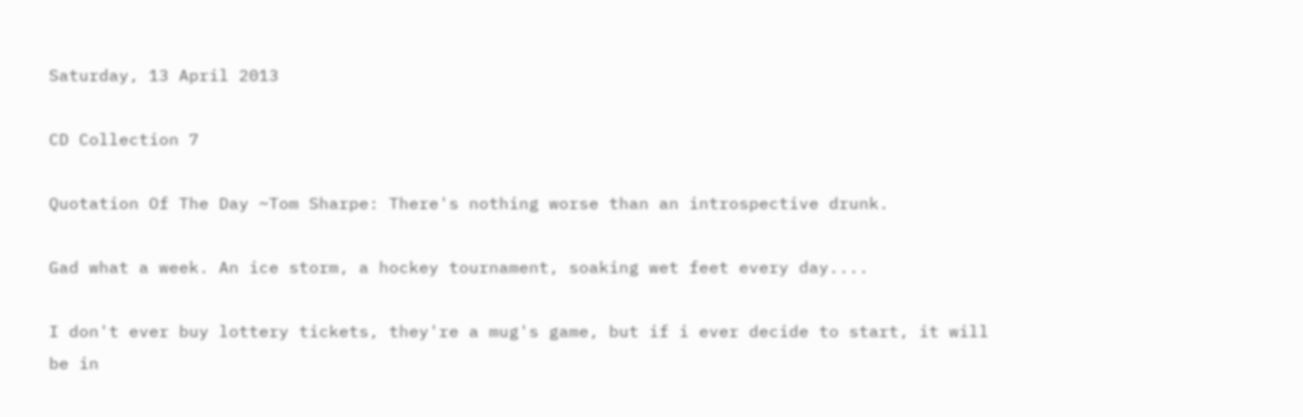Saturday, 13 April 2013

CD Collection 7

Quotation Of The Day ~Tom Sharpe: There's nothing worse than an introspective drunk.

Gad what a week. An ice storm, a hockey tournament, soaking wet feet every day....

I don't ever buy lottery tickets, they're a mug's game, but if i ever decide to start, it will be in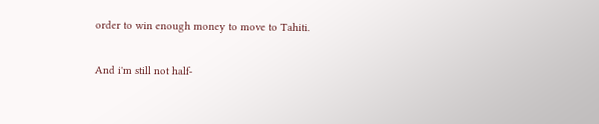order to win enough money to move to Tahiti.

And i'm still not half-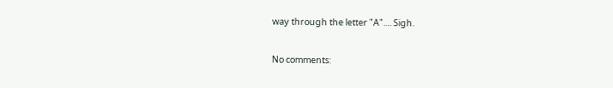way through the letter "A".... Sigh.

No comments: